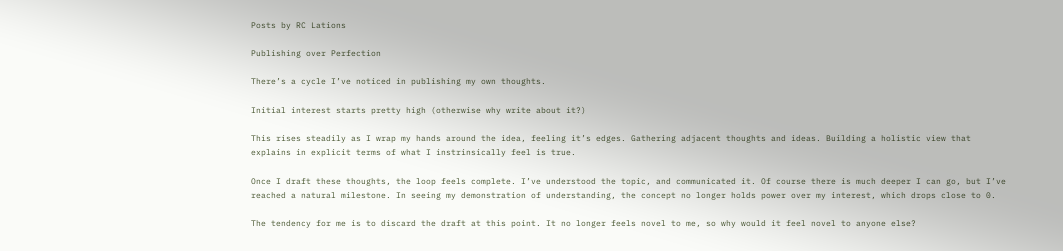Posts by RC Lations

Publishing over Perfection

There’s a cycle I’ve noticed in publishing my own thoughts.

Initial interest starts pretty high (otherwise why write about it?)

This rises steadily as I wrap my hands around the idea, feeling it’s edges. Gathering adjacent thoughts and ideas. Building a holistic view that explains in explicit terms of what I instrinsically feel is true.

Once I draft these thoughts, the loop feels complete. I’ve understood the topic, and communicated it. Of course there is much deeper I can go, but I’ve reached a natural milestone. In seeing my demonstration of understanding, the concept no longer holds power over my interest, which drops close to 0.

The tendency for me is to discard the draft at this point. It no longer feels novel to me, so why would it feel novel to anyone else?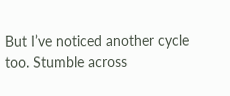But I’ve noticed another cycle too. Stumble across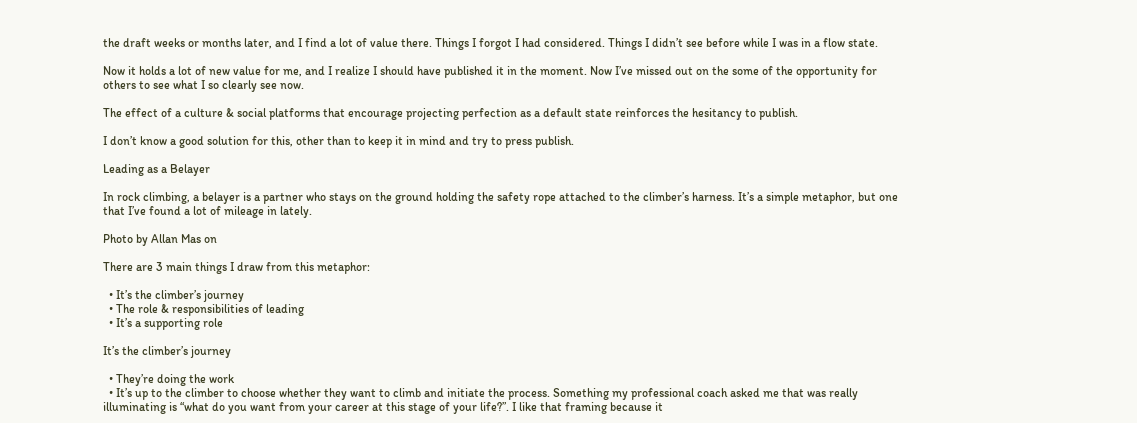the draft weeks or months later, and I find a lot of value there. Things I forgot I had considered. Things I didn’t see before while I was in a flow state.

Now it holds a lot of new value for me, and I realize I should have published it in the moment. Now I’ve missed out on the some of the opportunity for others to see what I so clearly see now.

The effect of a culture & social platforms that encourage projecting perfection as a default state reinforces the hesitancy to publish.

I don’t know a good solution for this, other than to keep it in mind and try to press publish.

Leading as a Belayer

In rock climbing, a belayer is a partner who stays on the ground holding the safety rope attached to the climber’s harness. It’s a simple metaphor, but one that I’ve found a lot of mileage in lately.

Photo by Allan Mas on

There are 3 main things I draw from this metaphor:

  • It’s the climber’s journey
  • The role & responsibilities of leading
  • It’s a supporting role

It’s the climber’s journey

  • They’re doing the work
  • It’s up to the climber to choose whether they want to climb and initiate the process. Something my professional coach asked me that was really illuminating is “what do you want from your career at this stage of your life?”. I like that framing because it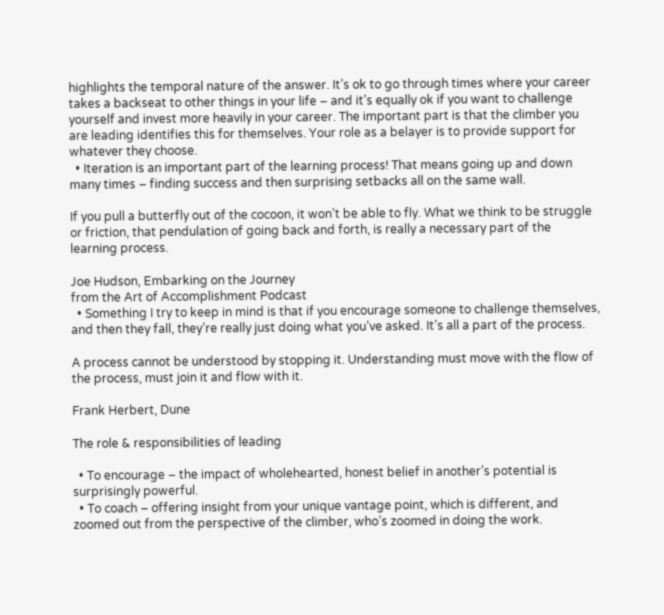highlights the temporal nature of the answer. It’s ok to go through times where your career takes a backseat to other things in your life – and it’s equally ok if you want to challenge yourself and invest more heavily in your career. The important part is that the climber you are leading identifies this for themselves. Your role as a belayer is to provide support for whatever they choose.
  • Iteration is an important part of the learning process! That means going up and down many times – finding success and then surprising setbacks all on the same wall.

If you pull a butterfly out of the cocoon, it won’t be able to fly. What we think to be struggle or friction, that pendulation of going back and forth, is really a necessary part of the learning process.

Joe Hudson, Embarking on the Journey
from the Art of Accomplishment Podcast
  • Something I try to keep in mind is that if you encourage someone to challenge themselves, and then they fall, they’re really just doing what you’ve asked. It’s all a part of the process.

A process cannot be understood by stopping it. Understanding must move with the flow of the process, must join it and flow with it.

Frank Herbert, Dune

The role & responsibilities of leading

  • To encourage – the impact of wholehearted, honest belief in another’s potential is surprisingly powerful.
  • To coach – offering insight from your unique vantage point, which is different, and zoomed out from the perspective of the climber, who’s zoomed in doing the work.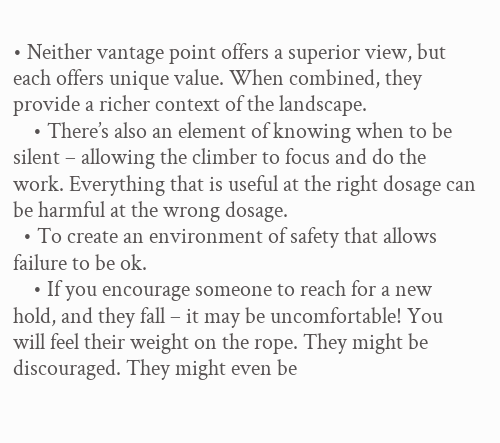• Neither vantage point offers a superior view, but each offers unique value. When combined, they provide a richer context of the landscape.
    • There’s also an element of knowing when to be silent – allowing the climber to focus and do the work. Everything that is useful at the right dosage can be harmful at the wrong dosage.
  • To create an environment of safety that allows failure to be ok.
    • If you encourage someone to reach for a new hold, and they fall – it may be uncomfortable! You will feel their weight on the rope. They might be discouraged. They might even be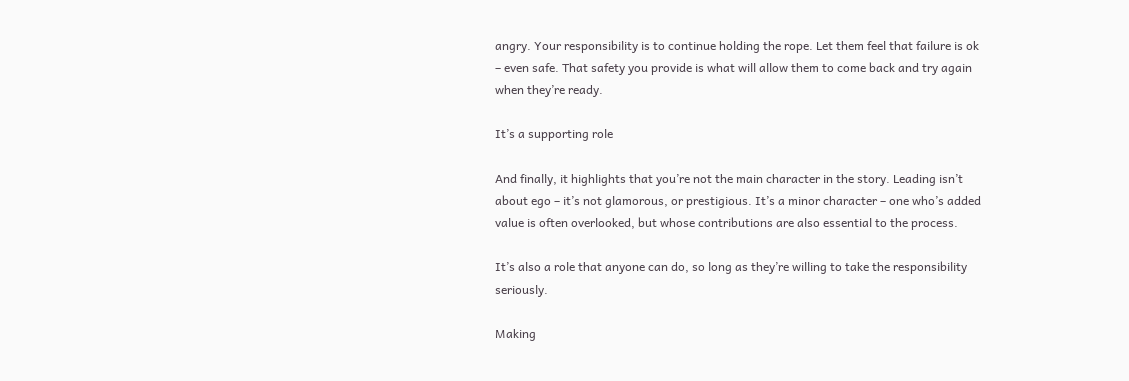angry. Your responsibility is to continue holding the rope. Let them feel that failure is ok – even safe. That safety you provide is what will allow them to come back and try again when they’re ready.

It’s a supporting role

And finally, it highlights that you’re not the main character in the story. Leading isn’t about ego – it’s not glamorous, or prestigious. It’s a minor character – one who’s added value is often overlooked, but whose contributions are also essential to the process.

It’s also a role that anyone can do, so long as they’re willing to take the responsibility seriously.

Making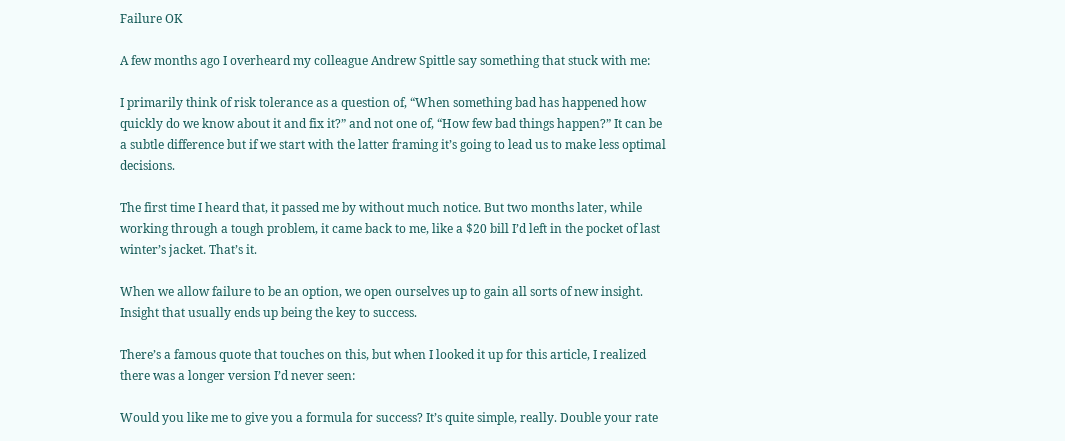Failure OK

A few months ago I overheard my colleague Andrew Spittle say something that stuck with me:

I primarily think of risk tolerance as a question of, “When something bad has happened how quickly do we know about it and fix it?” and not one of, “How few bad things happen?” It can be a subtle difference but if we start with the latter framing it’s going to lead us to make less optimal decisions.

The first time I heard that, it passed me by without much notice. But two months later, while working through a tough problem, it came back to me, like a $20 bill I’d left in the pocket of last winter’s jacket. That’s it.

When we allow failure to be an option, we open ourselves up to gain all sorts of new insight. Insight that usually ends up being the key to success.

There’s a famous quote that touches on this, but when I looked it up for this article, I realized there was a longer version I’d never seen:

Would you like me to give you a formula for success? It’s quite simple, really. Double your rate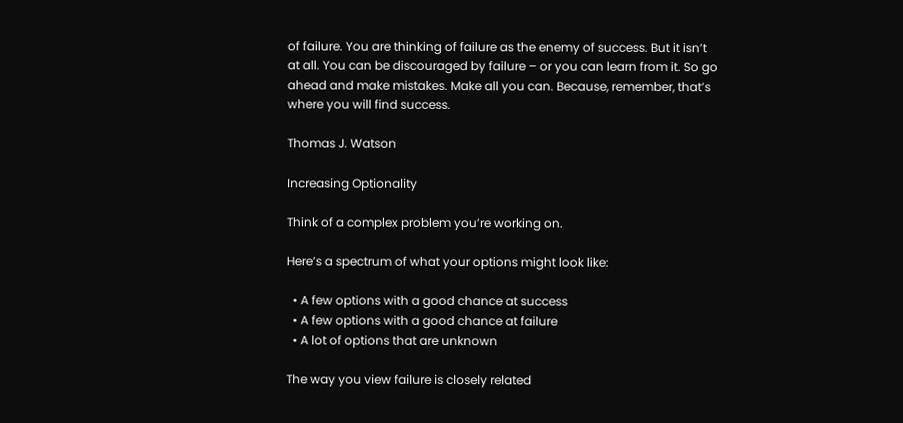of failure. You are thinking of failure as the enemy of success. But it isn’t at all. You can be discouraged by failure – or you can learn from it. So go ahead and make mistakes. Make all you can. Because, remember, that’s where you will find success.

Thomas J. Watson

Increasing Optionality

Think of a complex problem you’re working on.

Here’s a spectrum of what your options might look like:

  • A few options with a good chance at success
  • A few options with a good chance at failure
  • A lot of options that are unknown

The way you view failure is closely related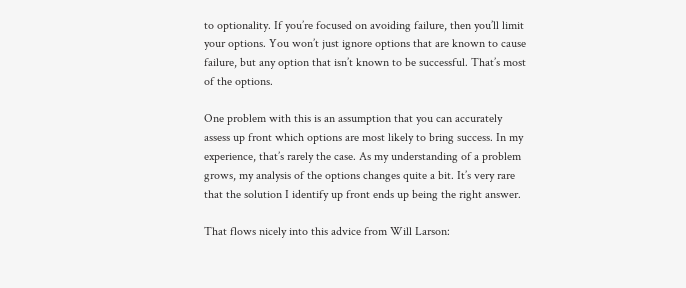to optionality. If you’re focused on avoiding failure, then you’ll limit your options. You won’t just ignore options that are known to cause failure, but any option that isn’t known to be successful. That’s most of the options.

One problem with this is an assumption that you can accurately assess up front which options are most likely to bring success. In my experience, that’s rarely the case. As my understanding of a problem grows, my analysis of the options changes quite a bit. It’s very rare that the solution I identify up front ends up being the right answer.

That flows nicely into this advice from Will Larson: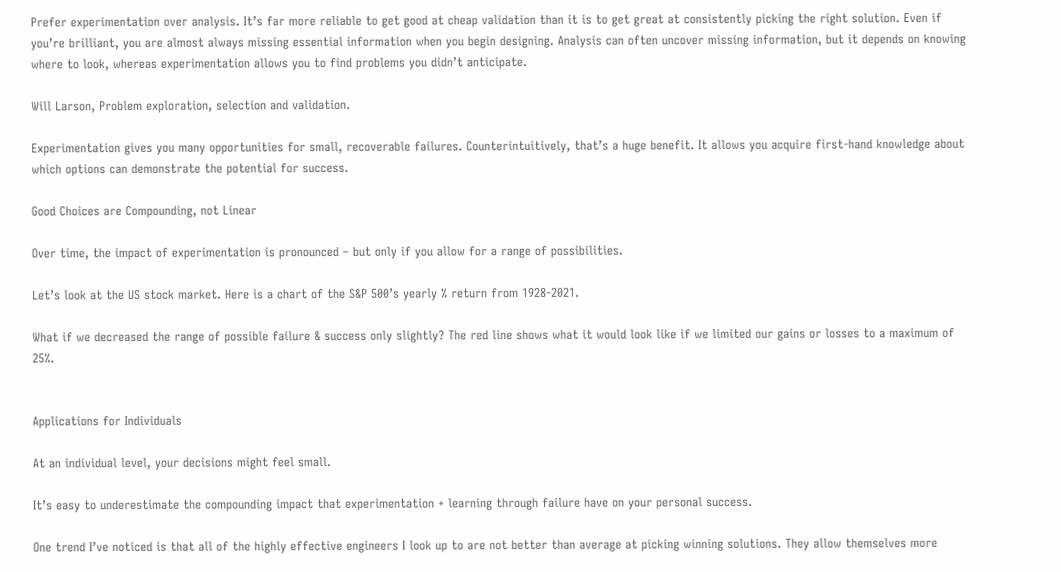Prefer experimentation over analysis. It’s far more reliable to get good at cheap validation than it is to get great at consistently picking the right solution. Even if you’re brilliant, you are almost always missing essential information when you begin designing. Analysis can often uncover missing information, but it depends on knowing where to look, whereas experimentation allows you to find problems you didn’t anticipate.

Will Larson, Problem exploration, selection and validation.

Experimentation gives you many opportunities for small, recoverable failures. Counterintuitively, that’s a huge benefit. It allows you acquire first-hand knowledge about which options can demonstrate the potential for success.

Good Choices are Compounding, not Linear

Over time, the impact of experimentation is pronounced – but only if you allow for a range of possibilities.

Let’s look at the US stock market. Here is a chart of the S&P 500’s yearly % return from 1928-2021.

What if we decreased the range of possible failure & success only slightly? The red line shows what it would look like if we limited our gains or losses to a maximum of 25%.


Applications for Individuals

At an individual level, your decisions might feel small.

It’s easy to underestimate the compounding impact that experimentation + learning through failure have on your personal success.

One trend I’ve noticed is that all of the highly effective engineers I look up to are not better than average at picking winning solutions. They allow themselves more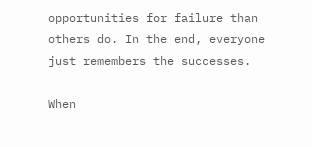opportunities for failure than others do. In the end, everyone just remembers the successes.

When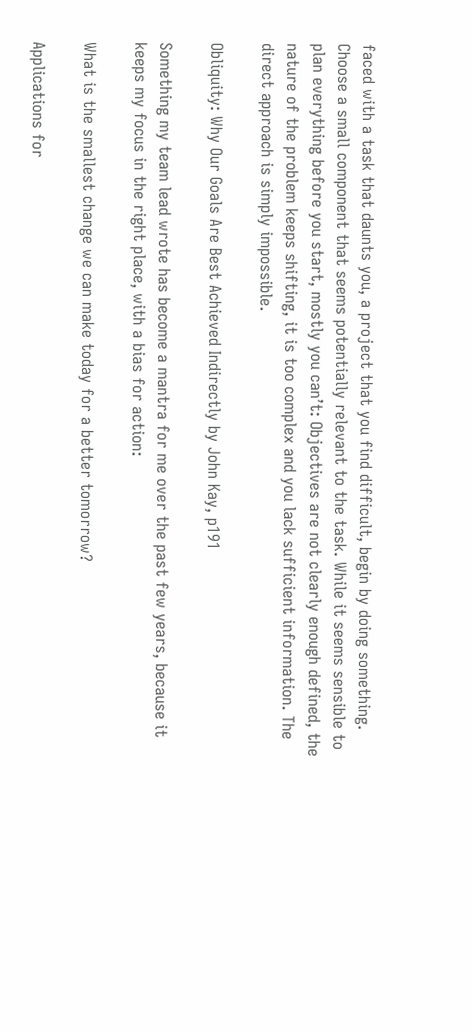faced with a task that daunts you, a project that you find difficult, begin by doing something. Choose a small component that seems potentially relevant to the task. While it seems sensible to plan everything before you start, mostly you can’t: Objectives are not clearly enough defined, the nature of the problem keeps shifting, it is too complex and you lack sufficient information. The direct approach is simply impossible.

Obliquity: Why Our Goals Are Best Achieved Indirectly by John Kay, p191

Something my team lead wrote has become a mantra for me over the past few years, because it keeps my focus in the right place, with a bias for action:

What is the smallest change we can make today for a better tomorrow?

Applications for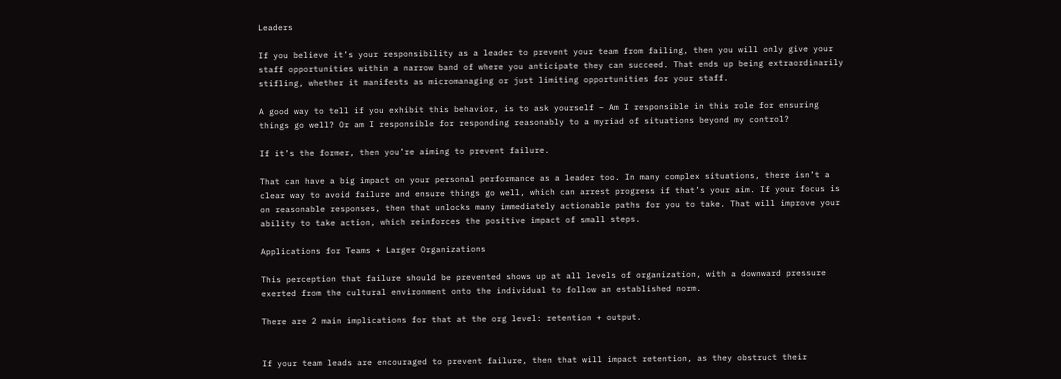Leaders

If you believe it’s your responsibility as a leader to prevent your team from failing, then you will only give your staff opportunities within a narrow band of where you anticipate they can succeed. That ends up being extraordinarily stifling, whether it manifests as micromanaging or just limiting opportunities for your staff.

A good way to tell if you exhibit this behavior, is to ask yourself – Am I responsible in this role for ensuring things go well? Or am I responsible for responding reasonably to a myriad of situations beyond my control?

If it’s the former, then you’re aiming to prevent failure.

That can have a big impact on your personal performance as a leader too. In many complex situations, there isn’t a clear way to avoid failure and ensure things go well, which can arrest progress if that’s your aim. If your focus is on reasonable responses, then that unlocks many immediately actionable paths for you to take. That will improve your ability to take action, which reinforces the positive impact of small steps.

Applications for Teams + Larger Organizations

This perception that failure should be prevented shows up at all levels of organization, with a downward pressure exerted from the cultural environment onto the individual to follow an established norm.

There are 2 main implications for that at the org level: retention + output.


If your team leads are encouraged to prevent failure, then that will impact retention, as they obstruct their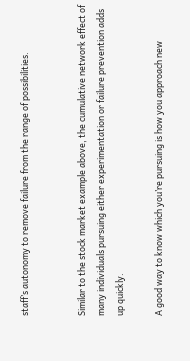staff’s autonomy to remove failure from the range of possibilities.


Similar to the stock market example above, the cumulative network effect of many individuals pursuing either experimentation or failure prevention adds up quickly.

A good way to know which you’re pursuing is how you approach new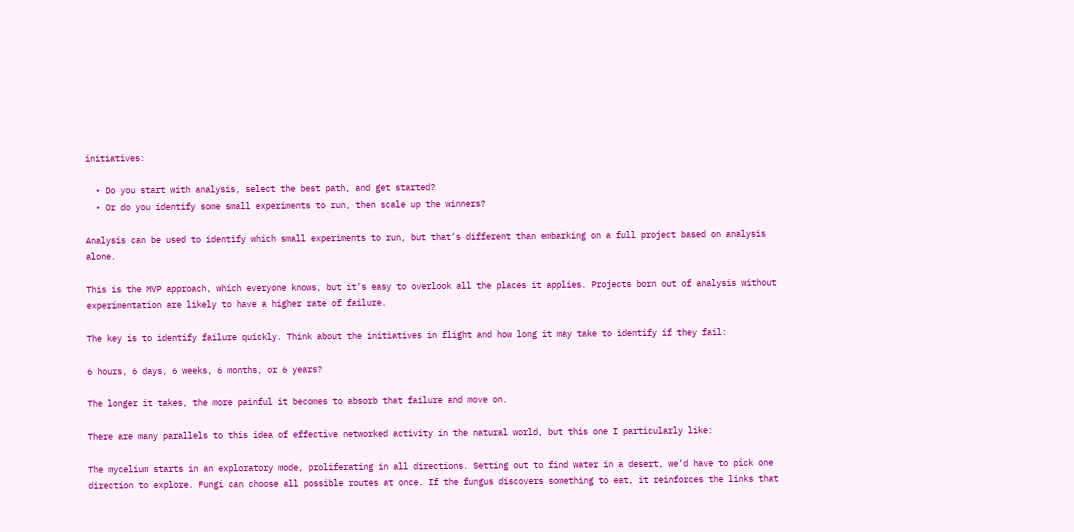initiatives:

  • Do you start with analysis, select the best path, and get started?
  • Or do you identify some small experiments to run, then scale up the winners?

Analysis can be used to identify which small experiments to run, but that’s different than embarking on a full project based on analysis alone.

This is the MVP approach, which everyone knows, but it’s easy to overlook all the places it applies. Projects born out of analysis without experimentation are likely to have a higher rate of failure.

The key is to identify failure quickly. Think about the initiatives in flight and how long it may take to identify if they fail:

6 hours, 6 days, 6 weeks, 6 months, or 6 years?

The longer it takes, the more painful it becomes to absorb that failure and move on.

There are many parallels to this idea of effective networked activity in the natural world, but this one I particularly like:

The mycelium starts in an exploratory mode, proliferating in all directions. Setting out to find water in a desert, we’d have to pick one direction to explore. Fungi can choose all possible routes at once. If the fungus discovers something to eat, it reinforces the links that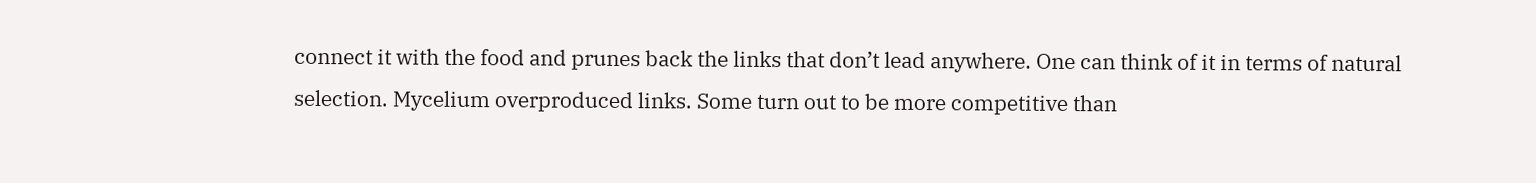connect it with the food and prunes back the links that don’t lead anywhere. One can think of it in terms of natural selection. Mycelium overproduced links. Some turn out to be more competitive than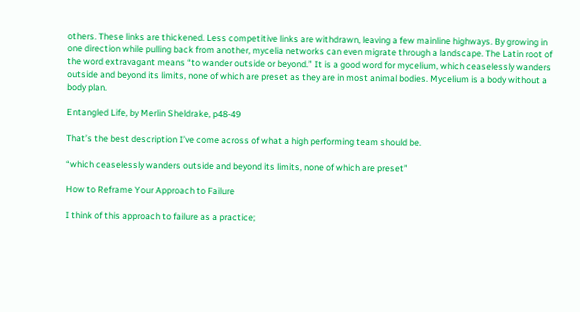others. These links are thickened. Less competitive links are withdrawn, leaving a few mainline highways. By growing in one direction while pulling back from another, mycelia networks can even migrate through a landscape. The Latin root of the word extravagant means “to wander outside or beyond.” It is a good word for mycelium, which ceaselessly wanders outside and beyond its limits, none of which are preset as they are in most animal bodies. Mycelium is a body without a body plan.

Entangled Life, by Merlin Sheldrake, p48-49

That’s the best description I’ve come across of what a high performing team should be.

“which ceaselessly wanders outside and beyond its limits, none of which are preset”

How to Reframe Your Approach to Failure

I think of this approach to failure as a practice;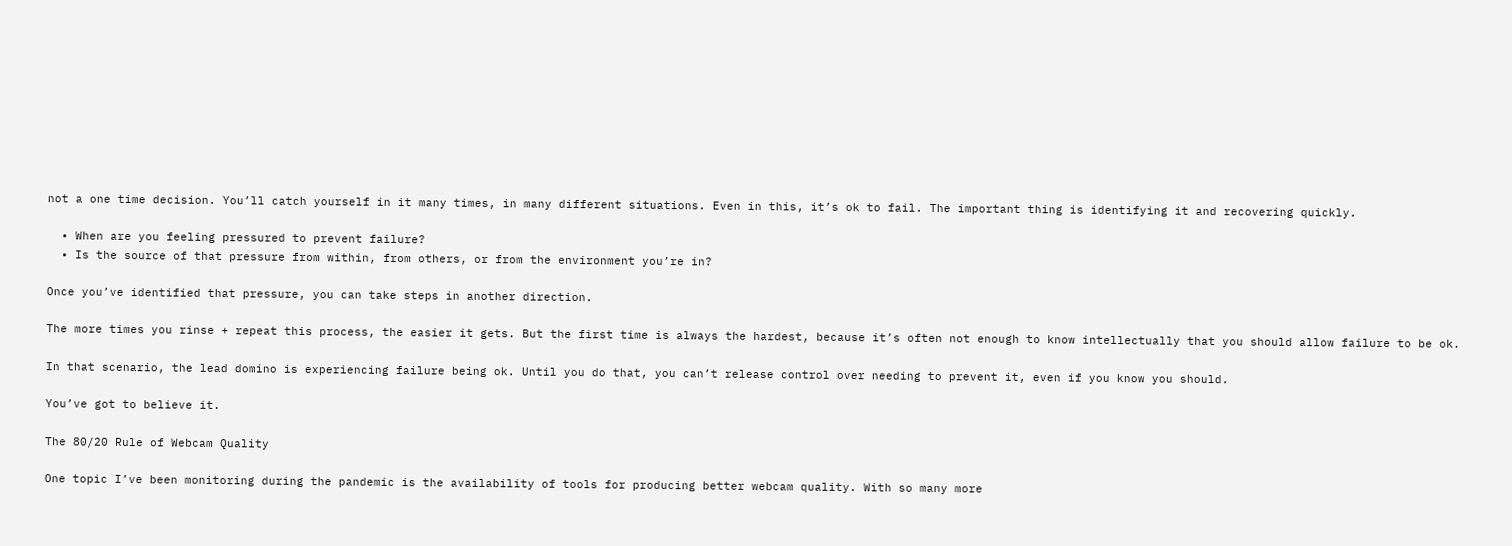not a one time decision. You’ll catch yourself in it many times, in many different situations. Even in this, it’s ok to fail. The important thing is identifying it and recovering quickly.

  • When are you feeling pressured to prevent failure?
  • Is the source of that pressure from within, from others, or from the environment you’re in?

Once you’ve identified that pressure, you can take steps in another direction.

The more times you rinse + repeat this process, the easier it gets. But the first time is always the hardest, because it’s often not enough to know intellectually that you should allow failure to be ok.

In that scenario, the lead domino is experiencing failure being ok. Until you do that, you can’t release control over needing to prevent it, even if you know you should.

You’ve got to believe it.

The 80/20 Rule of Webcam Quality

One topic I’ve been monitoring during the pandemic is the availability of tools for producing better webcam quality. With so many more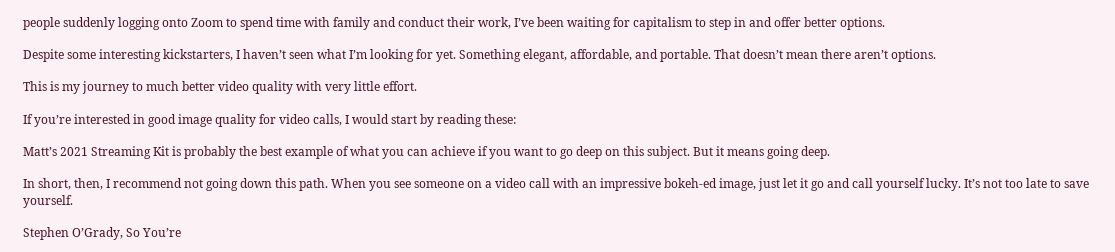people suddenly logging onto Zoom to spend time with family and conduct their work, I’ve been waiting for capitalism to step in and offer better options.

Despite some interesting kickstarters, I haven’t seen what I’m looking for yet. Something elegant, affordable, and portable. That doesn’t mean there aren’t options.

This is my journey to much better video quality with very little effort.

If you’re interested in good image quality for video calls, I would start by reading these:

Matt’s 2021 Streaming Kit is probably the best example of what you can achieve if you want to go deep on this subject. But it means going deep.

In short, then, I recommend not going down this path. When you see someone on a video call with an impressive bokeh-ed image, just let it go and call yourself lucky. It’s not too late to save yourself.

Stephen O’Grady, So You’re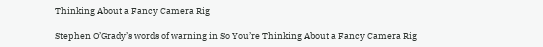Thinking About a Fancy Camera Rig

Stephen O’Grady’s words of warning in So You’re Thinking About a Fancy Camera Rig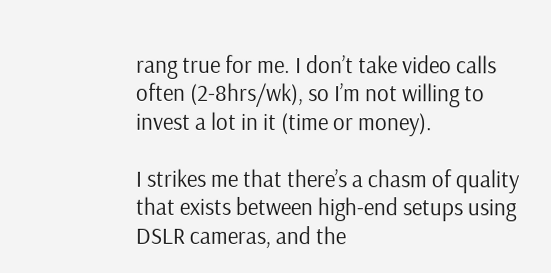rang true for me. I don’t take video calls often (2-8hrs/wk), so I’m not willing to invest a lot in it (time or money).

I strikes me that there’s a chasm of quality that exists between high-end setups using DSLR cameras, and the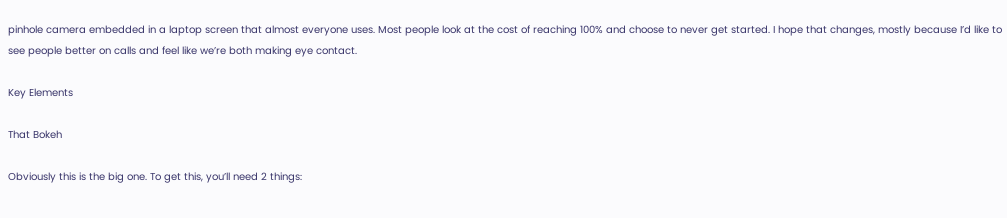pinhole camera embedded in a laptop screen that almost everyone uses. Most people look at the cost of reaching 100% and choose to never get started. I hope that changes, mostly because I’d like to see people better on calls and feel like we’re both making eye contact.

Key Elements

That Bokeh

Obviously this is the big one. To get this, you’ll need 2 things: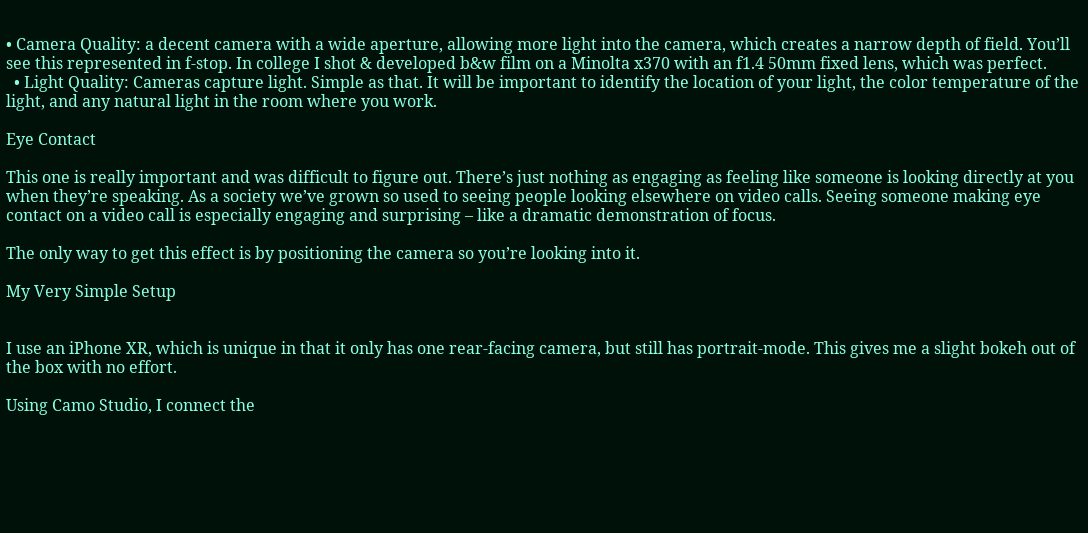• Camera Quality: a decent camera with a wide aperture, allowing more light into the camera, which creates a narrow depth of field. You’ll see this represented in f-stop. In college I shot & developed b&w film on a Minolta x370 with an f1.4 50mm fixed lens, which was perfect.
  • Light Quality: Cameras capture light. Simple as that. It will be important to identify the location of your light, the color temperature of the light, and any natural light in the room where you work.

Eye Contact

This one is really important and was difficult to figure out. There’s just nothing as engaging as feeling like someone is looking directly at you when they’re speaking. As a society we’ve grown so used to seeing people looking elsewhere on video calls. Seeing someone making eye contact on a video call is especially engaging and surprising – like a dramatic demonstration of focus.

The only way to get this effect is by positioning the camera so you’re looking into it.

My Very Simple Setup


I use an iPhone XR, which is unique in that it only has one rear-facing camera, but still has portrait-mode. This gives me a slight bokeh out of the box with no effort.

Using Camo Studio, I connect the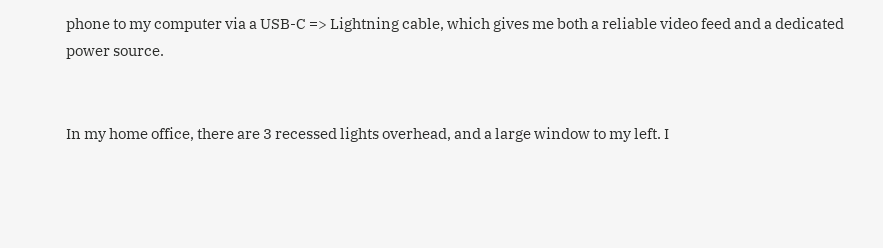phone to my computer via a USB-C => Lightning cable, which gives me both a reliable video feed and a dedicated power source.


In my home office, there are 3 recessed lights overhead, and a large window to my left. I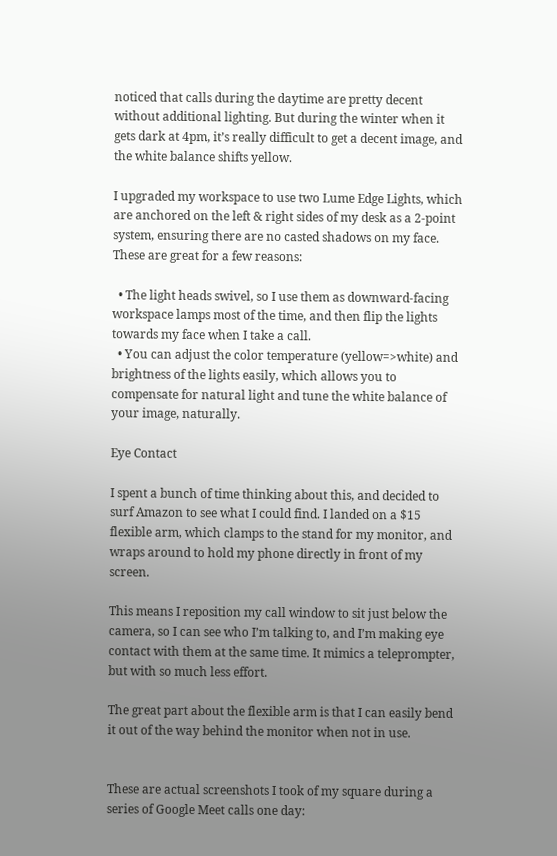noticed that calls during the daytime are pretty decent without additional lighting. But during the winter when it gets dark at 4pm, it’s really difficult to get a decent image, and the white balance shifts yellow.

I upgraded my workspace to use two Lume Edge Lights, which are anchored on the left & right sides of my desk as a 2-point system, ensuring there are no casted shadows on my face. These are great for a few reasons:

  • The light heads swivel, so I use them as downward-facing workspace lamps most of the time, and then flip the lights towards my face when I take a call.
  • You can adjust the color temperature (yellow=>white) and brightness of the lights easily, which allows you to compensate for natural light and tune the white balance of your image, naturally.

Eye Contact

I spent a bunch of time thinking about this, and decided to surf Amazon to see what I could find. I landed on a $15 flexible arm, which clamps to the stand for my monitor, and wraps around to hold my phone directly in front of my screen.

This means I reposition my call window to sit just below the camera, so I can see who I’m talking to, and I’m making eye contact with them at the same time. It mimics a teleprompter, but with so much less effort.

The great part about the flexible arm is that I can easily bend it out of the way behind the monitor when not in use.


These are actual screenshots I took of my square during a series of Google Meet calls one day: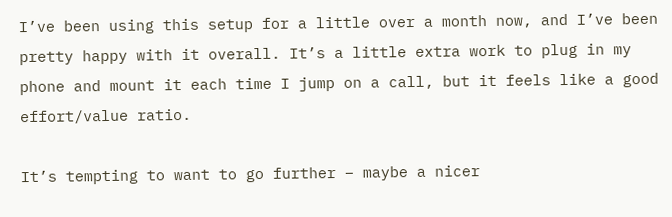I’ve been using this setup for a little over a month now, and I’ve been pretty happy with it overall. It’s a little extra work to plug in my phone and mount it each time I jump on a call, but it feels like a good effort/value ratio.

It’s tempting to want to go further – maybe a nicer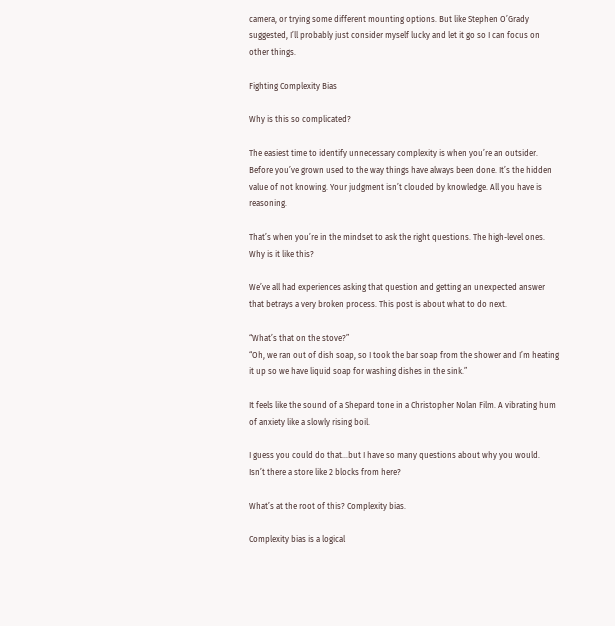camera, or trying some different mounting options. But like Stephen O’Grady suggested, I’ll probably just consider myself lucky and let it go so I can focus on other things.

Fighting Complexity Bias

Why is this so complicated?

The easiest time to identify unnecessary complexity is when you’re an outsider. Before you’ve grown used to the way things have always been done. It’s the hidden value of not knowing. Your judgment isn’t clouded by knowledge. All you have is reasoning.

That’s when you’re in the mindset to ask the right questions. The high-level ones. Why is it like this?

We’ve all had experiences asking that question and getting an unexpected answer that betrays a very broken process. This post is about what to do next.

“What’s that on the stove?”
“Oh, we ran out of dish soap, so I took the bar soap from the shower and I’m heating it up so we have liquid soap for washing dishes in the sink.”

It feels like the sound of a Shepard tone in a Christopher Nolan Film. A vibrating hum of anxiety like a slowly rising boil.

I guess you could do that…but I have so many questions about why you would.
Isn’t there a store like 2 blocks from here?

What’s at the root of this? Complexity bias.

Complexity bias is a logical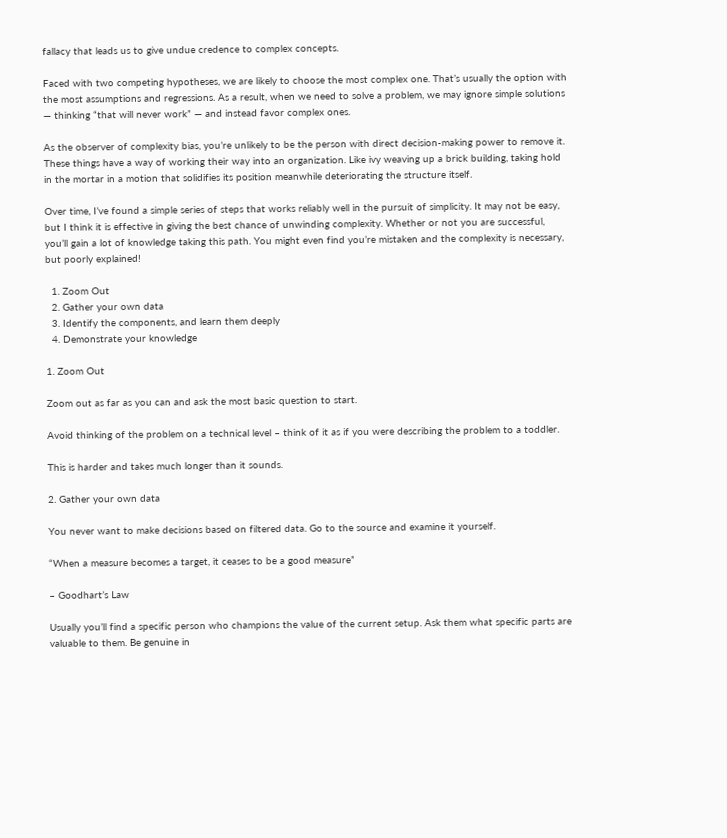fallacy that leads us to give undue credence to complex concepts.

Faced with two competing hypotheses, we are likely to choose the most complex one. That’s usually the option with the most assumptions and regressions. As a result, when we need to solve a problem, we may ignore simple solutions — thinking “that will never work” — and instead favor complex ones.

As the observer of complexity bias, you’re unlikely to be the person with direct decision-making power to remove it. These things have a way of working their way into an organization. Like ivy weaving up a brick building, taking hold in the mortar in a motion that solidifies its position meanwhile deteriorating the structure itself.

Over time, I’ve found a simple series of steps that works reliably well in the pursuit of simplicity. It may not be easy, but I think it is effective in giving the best chance of unwinding complexity. Whether or not you are successful, you’ll gain a lot of knowledge taking this path. You might even find you’re mistaken and the complexity is necessary, but poorly explained!

  1. Zoom Out
  2. Gather your own data
  3. Identify the components, and learn them deeply
  4. Demonstrate your knowledge

1. Zoom Out

Zoom out as far as you can and ask the most basic question to start.

Avoid thinking of the problem on a technical level – think of it as if you were describing the problem to a toddler.

This is harder and takes much longer than it sounds.

2. Gather your own data

You never want to make decisions based on filtered data. Go to the source and examine it yourself.

“When a measure becomes a target, it ceases to be a good measure”

– Goodhart’s Law

Usually you’ll find a specific person who champions the value of the current setup. Ask them what specific parts are valuable to them. Be genuine in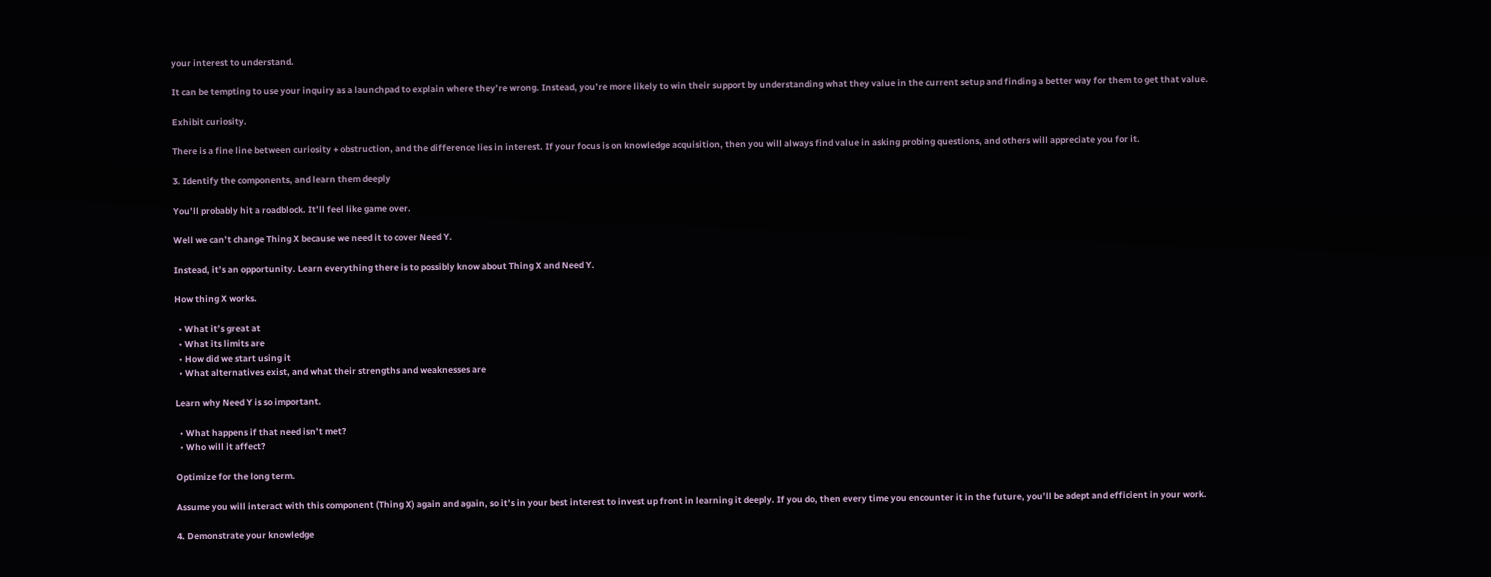your interest to understand.

It can be tempting to use your inquiry as a launchpad to explain where they’re wrong. Instead, you’re more likely to win their support by understanding what they value in the current setup and finding a better way for them to get that value.

Exhibit curiosity.

There is a fine line between curiosity + obstruction, and the difference lies in interest. If your focus is on knowledge acquisition, then you will always find value in asking probing questions, and others will appreciate you for it.

3. Identify the components, and learn them deeply

You’ll probably hit a roadblock. It’ll feel like game over.

Well we can’t change Thing X because we need it to cover Need Y.

Instead, it’s an opportunity. Learn everything there is to possibly know about Thing X and Need Y.

How thing X works.

  • What it’s great at
  • What its limits are
  • How did we start using it
  • What alternatives exist, and what their strengths and weaknesses are

Learn why Need Y is so important.

  • What happens if that need isn’t met?
  • Who will it affect?

Optimize for the long term.

Assume you will interact with this component (Thing X) again and again, so it’s in your best interest to invest up front in learning it deeply. If you do, then every time you encounter it in the future, you’ll be adept and efficient in your work.

4. Demonstrate your knowledge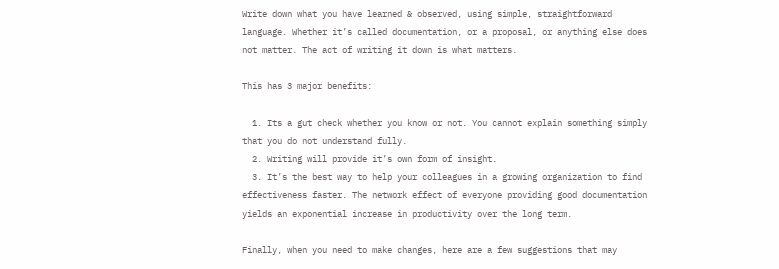Write down what you have learned & observed, using simple, straightforward language. Whether it’s called documentation, or a proposal, or anything else does not matter. The act of writing it down is what matters.

This has 3 major benefits:

  1. Its a gut check whether you know or not. You cannot explain something simply that you do not understand fully.
  2. Writing will provide it’s own form of insight.
  3. It’s the best way to help your colleagues in a growing organization to find effectiveness faster. The network effect of everyone providing good documentation yields an exponential increase in productivity over the long term.

Finally, when you need to make changes, here are a few suggestions that may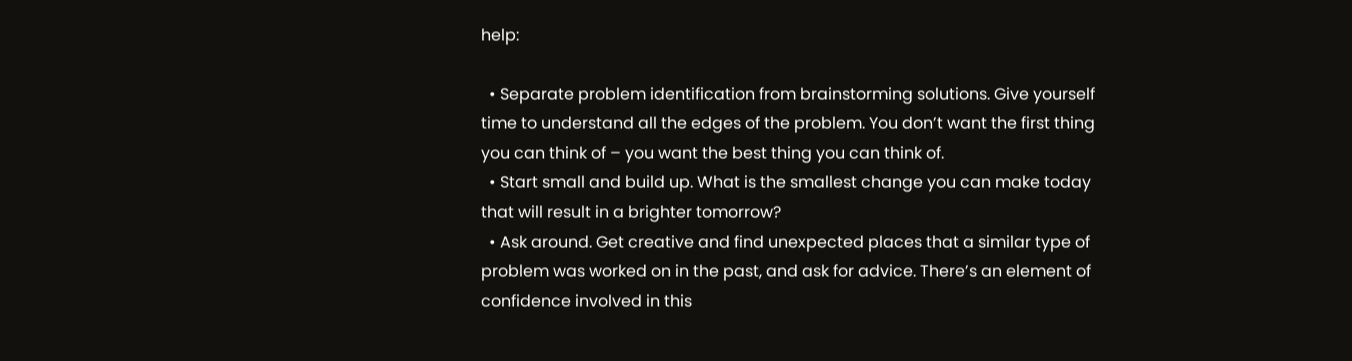help:

  • Separate problem identification from brainstorming solutions. Give yourself time to understand all the edges of the problem. You don’t want the first thing you can think of – you want the best thing you can think of.
  • Start small and build up. What is the smallest change you can make today that will result in a brighter tomorrow?
  • Ask around. Get creative and find unexpected places that a similar type of problem was worked on in the past, and ask for advice. There’s an element of confidence involved in this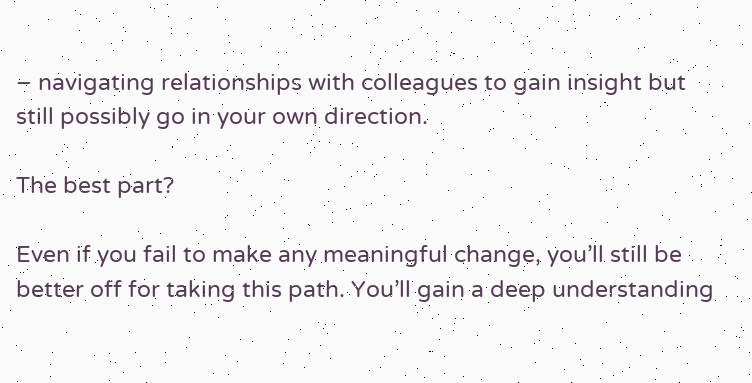– navigating relationships with colleagues to gain insight but still possibly go in your own direction.

The best part?

Even if you fail to make any meaningful change, you’ll still be better off for taking this path. You’ll gain a deep understanding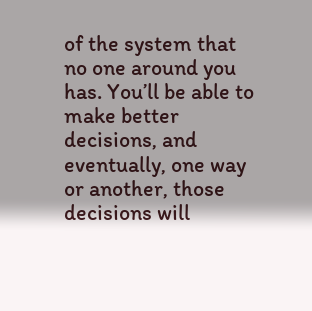of the system that no one around you has. You’ll be able to make better decisions, and eventually, one way or another, those decisions will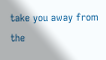take you away from the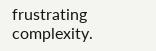frustrating complexity.